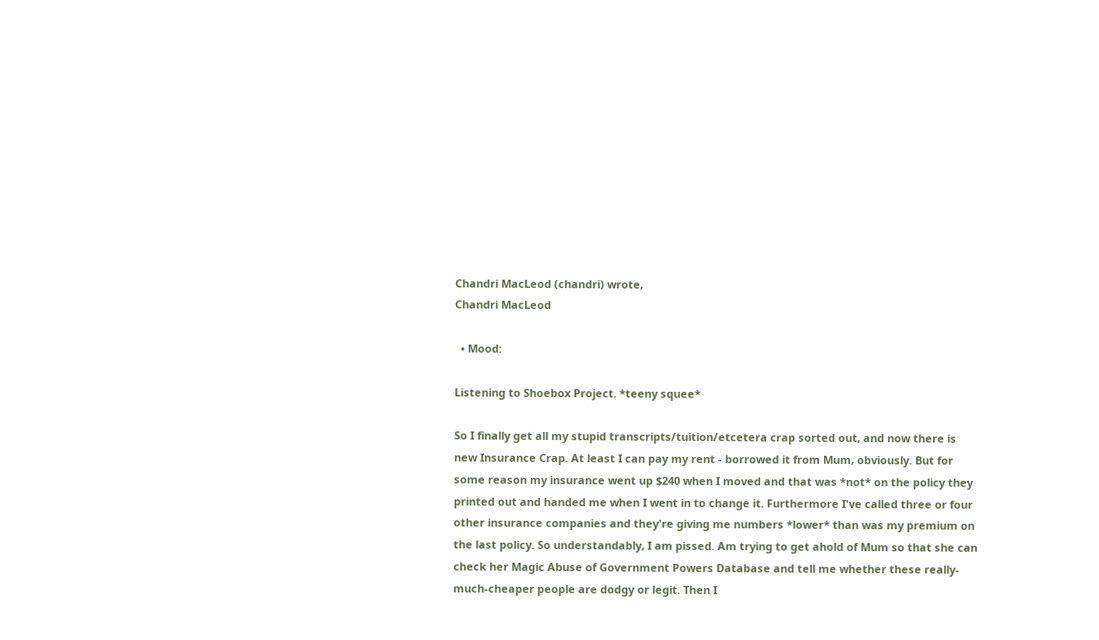Chandri MacLeod (chandri) wrote,
Chandri MacLeod

  • Mood:

Listening to Shoebox Project. *teeny squee*

So I finally get all my stupid transcripts/tuition/etcetera crap sorted out, and now there is new Insurance Crap. At least I can pay my rent - borrowed it from Mum, obviously. But for some reason my insurance went up $240 when I moved and that was *not* on the policy they printed out and handed me when I went in to change it. Furthermore I've called three or four other insurance companies and they're giving me numbers *lower* than was my premium on the last policy. So understandably, I am pissed. Am trying to get ahold of Mum so that she can check her Magic Abuse of Government Powers Database and tell me whether these really-much-cheaper people are dodgy or legit. Then I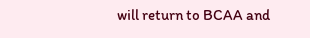will return to BCAA and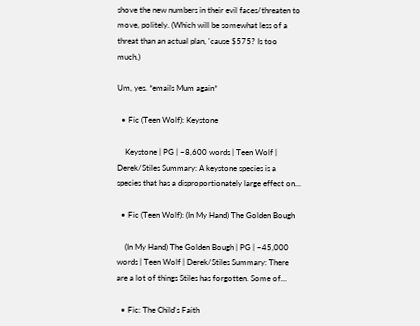shove the new numbers in their evil faces/threaten to move, politely. (Which will be somewhat less of a threat than an actual plan, 'cause $575? Is too much.)

Um, yes. *emails Mum again*

  • Fic (Teen Wolf): Keystone

    Keystone | PG | ~8,600 words | Teen Wolf | Derek/Stiles Summary: A keystone species is a species that has a disproportionately large effect on…

  • Fic (Teen Wolf): (In My Hand) The Golden Bough

    (In My Hand) The Golden Bough | PG | ~45,000 words | Teen Wolf | Derek/Stiles Summary: There are a lot of things Stiles has forgotten. Some of…

  • Fic: The Child's Faith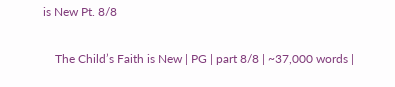is New Pt. 8/8

    The Child’s Faith is New | PG | part 8/8 | ~37,000 words |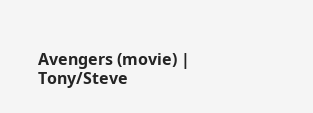Avengers (movie) | Tony/Steve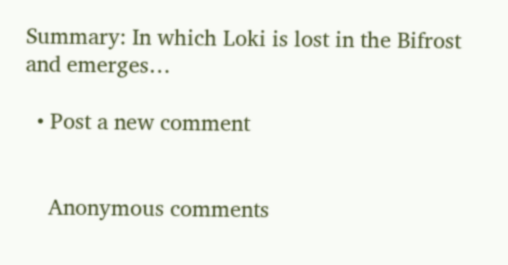Summary: In which Loki is lost in the Bifrost and emerges…

  • Post a new comment


    Anonymous comments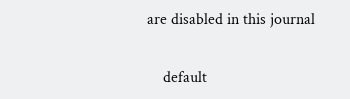are disabled in this journal

    default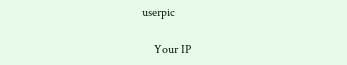userpic

    Your IP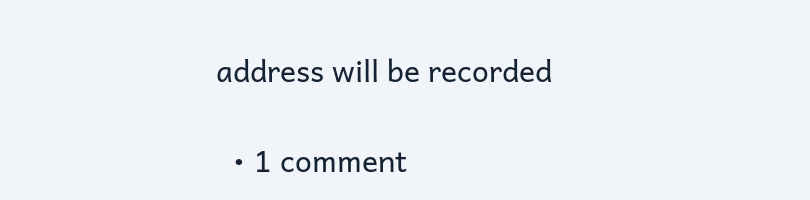address will be recorded

  • 1 comment